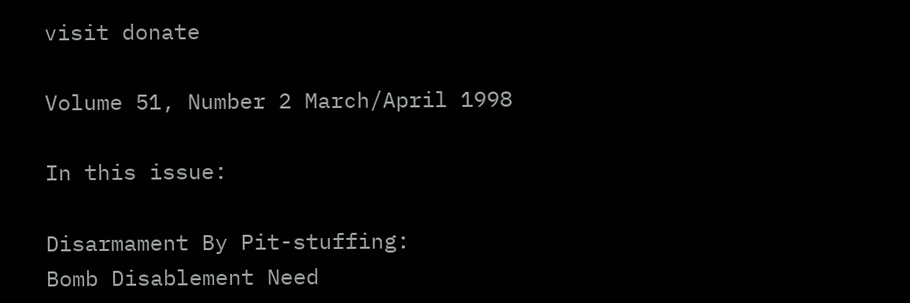visit donate

Volume 51, Number 2 March/April 1998

In this issue:

Disarmament By Pit-stuffing:
Bomb Disablement Need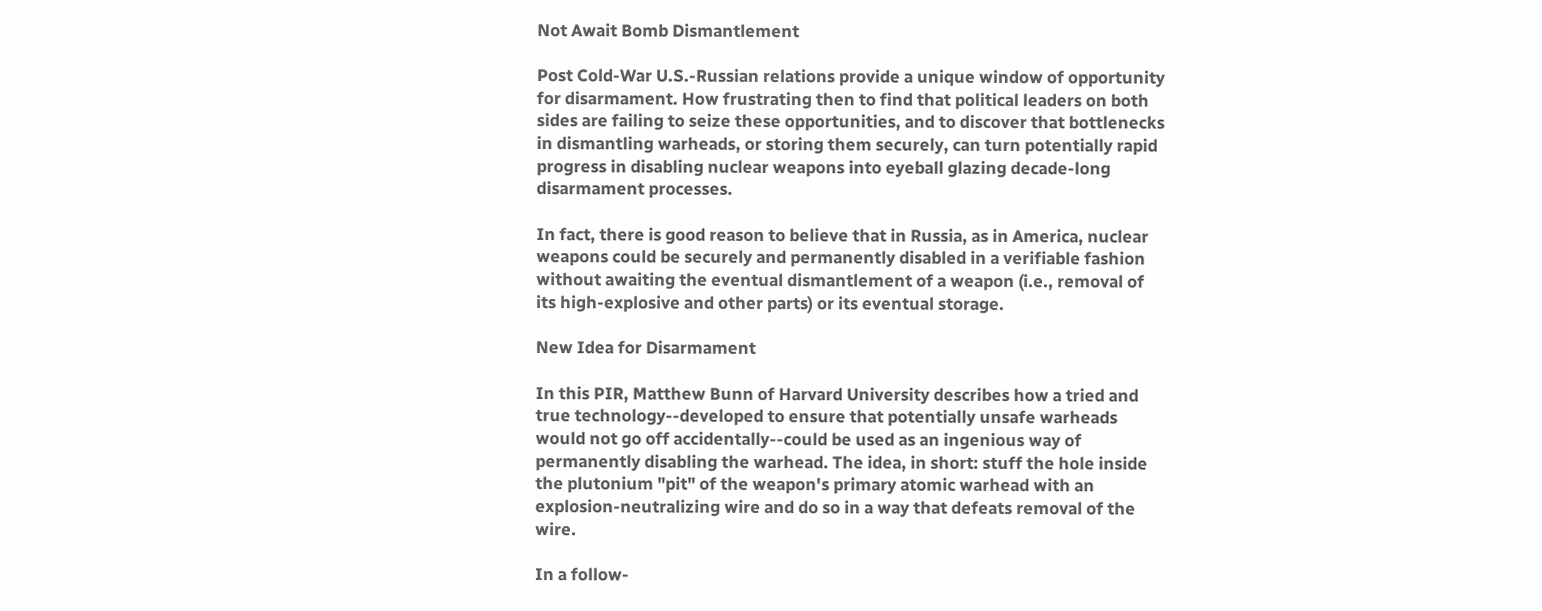Not Await Bomb Dismantlement

Post Cold-War U.S.-Russian relations provide a unique window of opportunity for disarmament. How frustrating then to find that political leaders on both sides are failing to seize these opportunities, and to discover that bottlenecks in dismantling warheads, or storing them securely, can turn potentially rapid progress in disabling nuclear weapons into eyeball glazing decade-long disarmament processes.

In fact, there is good reason to believe that in Russia, as in America, nuclear weapons could be securely and permanently disabled in a verifiable fashion without awaiting the eventual dismantlement of a weapon (i.e., removal of its high-explosive and other parts) or its eventual storage.

New Idea for Disarmament

In this PIR, Matthew Bunn of Harvard University describes how a tried and true technology--developed to ensure that potentially unsafe warheads would not go off accidentally--could be used as an ingenious way of permanently disabling the warhead. The idea, in short: stuff the hole inside the plutonium "pit" of the weapon's primary atomic warhead with an explosion-neutralizing wire and do so in a way that defeats removal of the wire.

In a follow-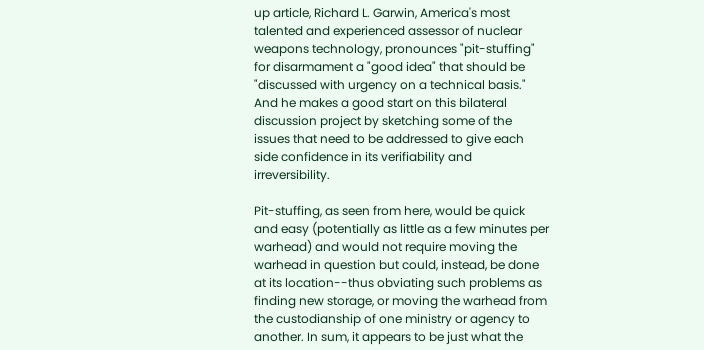up article, Richard L. Garwin, America's most talented and experienced assessor of nuclear weapons technology, pronounces "pit-stuffing" for disarmament a "good idea" that should be "discussed with urgency on a technical basis." And he makes a good start on this bilateral discussion project by sketching some of the issues that need to be addressed to give each side confidence in its verifiability and irreversibility.

Pit-stuffing, as seen from here, would be quick and easy (potentially as little as a few minutes per warhead) and would not require moving the warhead in question but could, instead, be done at its location--thus obviating such problems as finding new storage, or moving the warhead from the custodianship of one ministry or agency to another. In sum, it appears to be just what the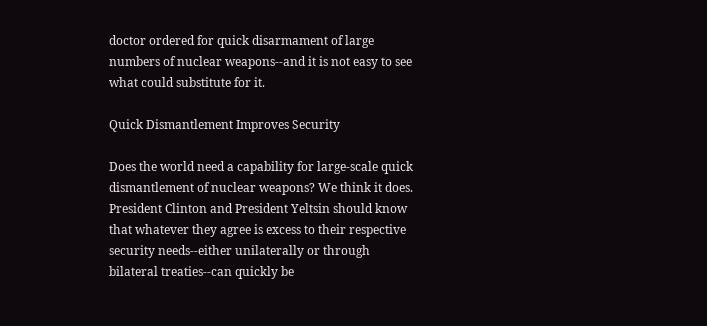doctor ordered for quick disarmament of large numbers of nuclear weapons--and it is not easy to see what could substitute for it.

Quick Dismantlement Improves Security

Does the world need a capability for large-scale quick dismantlement of nuclear weapons? We think it does. President Clinton and President Yeltsin should know that whatever they agree is excess to their respective security needs--either unilaterally or through bilateral treaties--can quickly be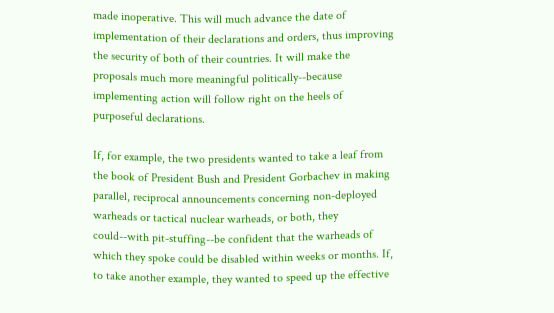made inoperative. This will much advance the date of implementation of their declarations and orders, thus improving the security of both of their countries. It will make the proposals much more meaningful politically--because implementing action will follow right on the heels of purposeful declarations.

If, for example, the two presidents wanted to take a leaf from the book of President Bush and President Gorbachev in making parallel, reciprocal announcements concerning non-deployed warheads or tactical nuclear warheads, or both, they could--with pit-stuffing--be confident that the warheads of which they spoke could be disabled within weeks or months. If, to take another example, they wanted to speed up the effective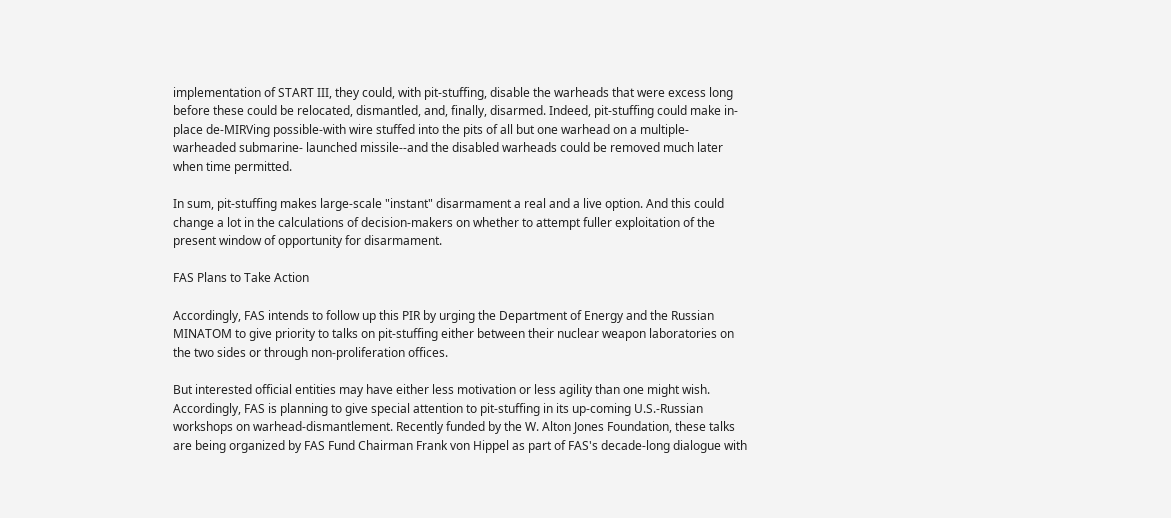implementation of START III, they could, with pit-stuffing, disable the warheads that were excess long before these could be relocated, dismantled, and, finally, disarmed. Indeed, pit-stuffing could make in-place de-MIRVing possible-with wire stuffed into the pits of all but one warhead on a multiple-warheaded submarine- launched missile--and the disabled warheads could be removed much later when time permitted.

In sum, pit-stuffing makes large-scale "instant" disarmament a real and a live option. And this could change a lot in the calculations of decision-makers on whether to attempt fuller exploitation of the present window of opportunity for disarmament.

FAS Plans to Take Action

Accordingly, FAS intends to follow up this PIR by urging the Department of Energy and the Russian MINATOM to give priority to talks on pit-stuffing either between their nuclear weapon laboratories on the two sides or through non-proliferation offices.

But interested official entities may have either less motivation or less agility than one might wish. Accordingly, FAS is planning to give special attention to pit-stuffing in its up-coming U.S.-Russian workshops on warhead-dismantlement. Recently funded by the W. Alton Jones Foundation, these talks are being organized by FAS Fund Chairman Frank von Hippel as part of FAS's decade-long dialogue with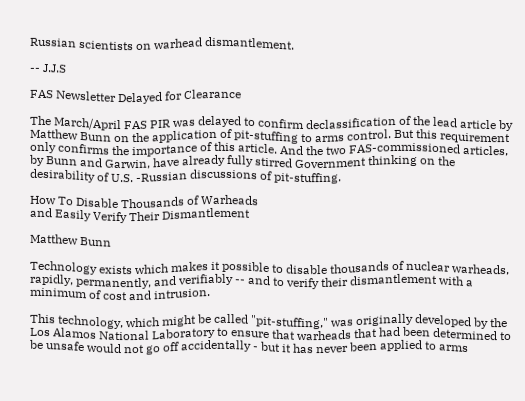Russian scientists on warhead dismantlement.

-- J.J.S

FAS Newsletter Delayed for Clearance

The March/April FAS PIR was delayed to confirm declassification of the lead article by Matthew Bunn on the application of pit-stuffing to arms control. But this requirement only confirms the importance of this article. And the two FAS-commissioned articles, by Bunn and Garwin, have already fully stirred Government thinking on the desirability of U.S. -Russian discussions of pit-stuffing.

How To Disable Thousands of Warheads
and Easily Verify Their Dismantlement

Matthew Bunn

Technology exists which makes it possible to disable thousands of nuclear warheads, rapidly, permanently, and verifiably -- and to verify their dismantlement with a minimum of cost and intrusion.

This technology, which might be called "pit-stuffing," was originally developed by the Los Alamos National Laboratory to ensure that warheads that had been determined to be unsafe would not go off accidentally - but it has never been applied to arms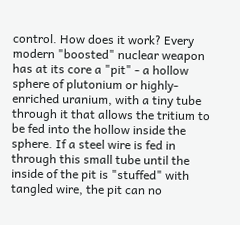control. How does it work? Every modern "boosted" nuclear weapon has at its core a "pit" - a hollow sphere of plutonium or highly-enriched uranium, with a tiny tube through it that allows the tritium to be fed into the hollow inside the sphere. If a steel wire is fed in through this small tube until the inside of the pit is "stuffed" with tangled wire, the pit can no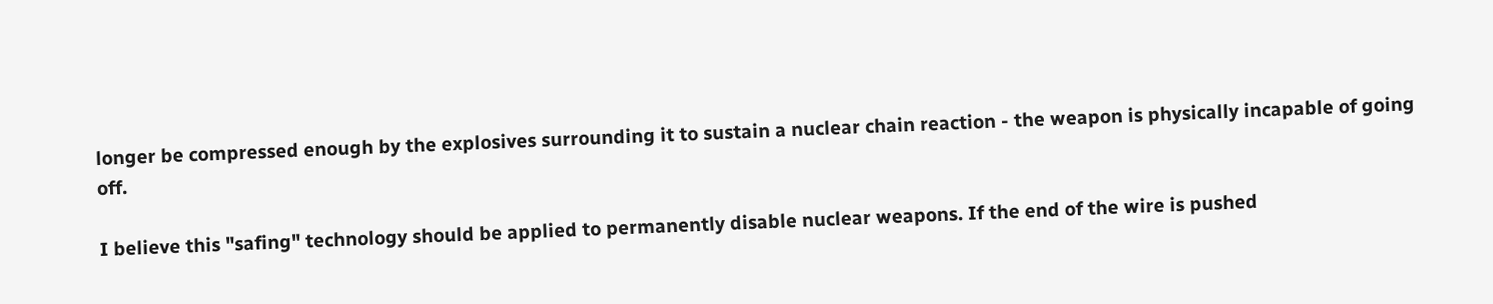longer be compressed enough by the explosives surrounding it to sustain a nuclear chain reaction - the weapon is physically incapable of going off.

I believe this "safing" technology should be applied to permanently disable nuclear weapons. If the end of the wire is pushed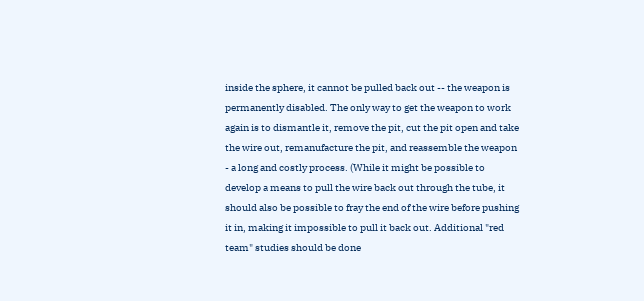inside the sphere, it cannot be pulled back out -- the weapon is permanently disabled. The only way to get the weapon to work again is to dismantle it, remove the pit, cut the pit open and take the wire out, remanufacture the pit, and reassemble the weapon - a long and costly process. (While it might be possible to develop a means to pull the wire back out through the tube, it should also be possible to fray the end of the wire before pushing it in, making it impossible to pull it back out. Additional "red team" studies should be done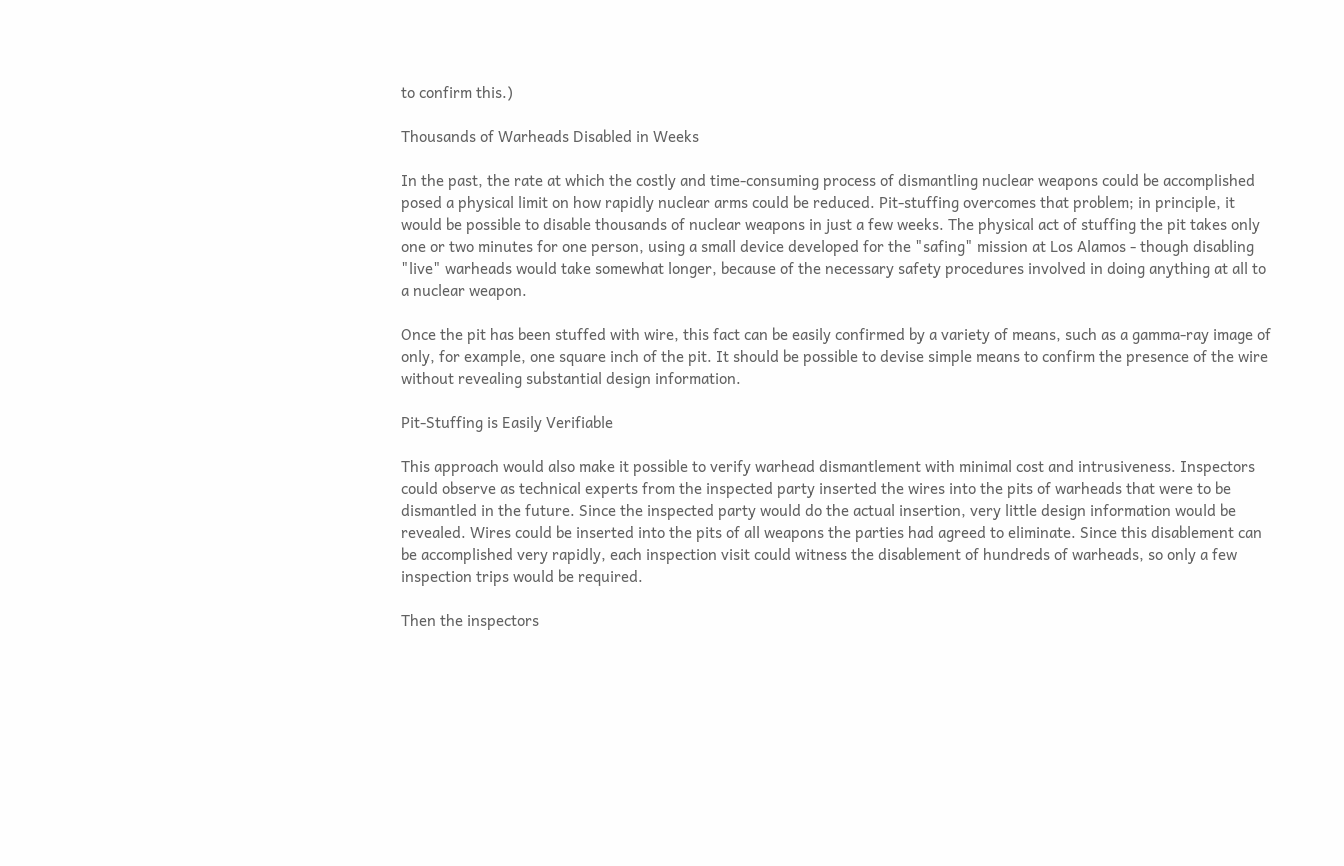to confirm this.)

Thousands of Warheads Disabled in Weeks

In the past, the rate at which the costly and time-consuming process of dismantling nuclear weapons could be accomplished posed a physical limit on how rapidly nuclear arms could be reduced. Pit-stuffing overcomes that problem; in principle, it would be possible to disable thousands of nuclear weapons in just a few weeks. The physical act of stuffing the pit takes only one or two minutes for one person, using a small device developed for the "safing" mission at Los Alamos - though disabling "live" warheads would take somewhat longer, because of the necessary safety procedures involved in doing anything at all to a nuclear weapon.

Once the pit has been stuffed with wire, this fact can be easily confirmed by a variety of means, such as a gamma-ray image of only, for example, one square inch of the pit. It should be possible to devise simple means to confirm the presence of the wire without revealing substantial design information.

Pit-Stuffing is Easily Verifiable

This approach would also make it possible to verify warhead dismantlement with minimal cost and intrusiveness. Inspectors could observe as technical experts from the inspected party inserted the wires into the pits of warheads that were to be dismantled in the future. Since the inspected party would do the actual insertion, very little design information would be revealed. Wires could be inserted into the pits of all weapons the parties had agreed to eliminate. Since this disablement can be accomplished very rapidly, each inspection visit could witness the disablement of hundreds of warheads, so only a few inspection trips would be required.

Then the inspectors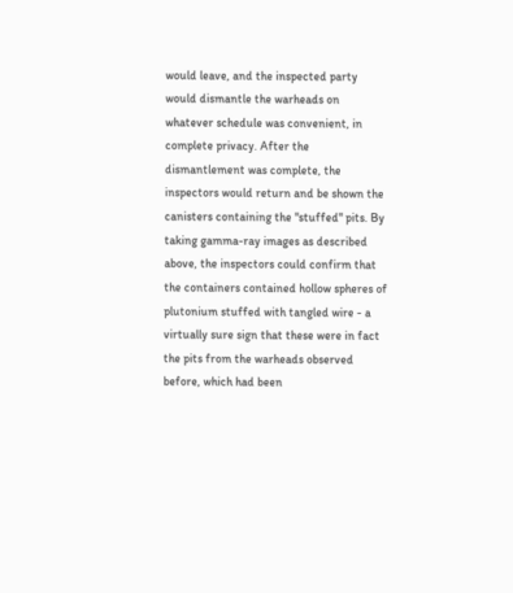would leave, and the inspected party would dismantle the warheads on whatever schedule was convenient, in complete privacy. After the dismantlement was complete, the inspectors would return and be shown the canisters containing the "stuffed" pits. By taking gamma-ray images as described above, the inspectors could confirm that the containers contained hollow spheres of plutonium stuffed with tangled wire - a virtually sure sign that these were in fact the pits from the warheads observed before, which had been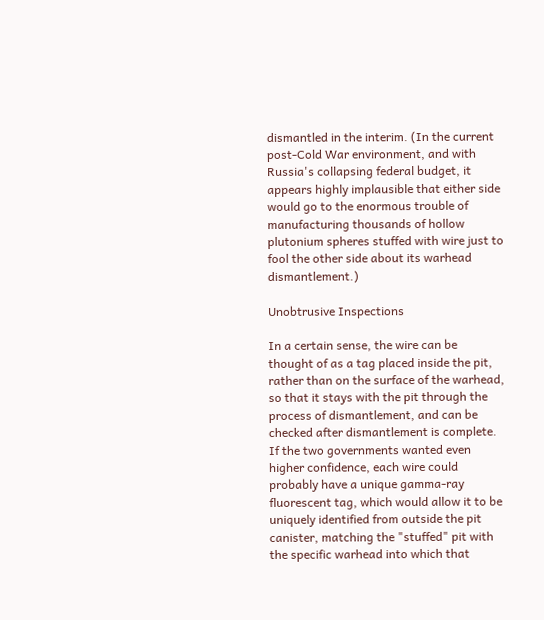dismantled in the interim. (In the current post-Cold War environment, and with Russia's collapsing federal budget, it appears highly implausible that either side would go to the enormous trouble of manufacturing thousands of hollow plutonium spheres stuffed with wire just to fool the other side about its warhead dismantlement.)

Unobtrusive Inspections

In a certain sense, the wire can be thought of as a tag placed inside the pit, rather than on the surface of the warhead, so that it stays with the pit through the process of dismantlement, and can be checked after dismantlement is complete. If the two governments wanted even higher confidence, each wire could probably have a unique gamma-ray fluorescent tag, which would allow it to be uniquely identified from outside the pit canister, matching the "stuffed" pit with the specific warhead into which that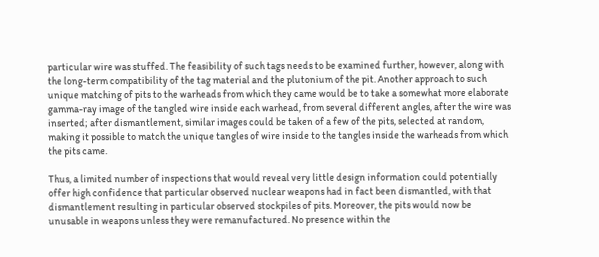particular wire was stuffed. The feasibility of such tags needs to be examined further, however, along with the long-term compatibility of the tag material and the plutonium of the pit. Another approach to such unique matching of pits to the warheads from which they came would be to take a somewhat more elaborate gamma-ray image of the tangled wire inside each warhead, from several different angles, after the wire was inserted; after dismantlement, similar images could be taken of a few of the pits, selected at random, making it possible to match the unique tangles of wire inside to the tangles inside the warheads from which the pits came.

Thus, a limited number of inspections that would reveal very little design information could potentially offer high confidence that particular observed nuclear weapons had in fact been dismantled, with that dismantlement resulting in particular observed stockpiles of pits. Moreover, the pits would now be unusable in weapons unless they were remanufactured. No presence within the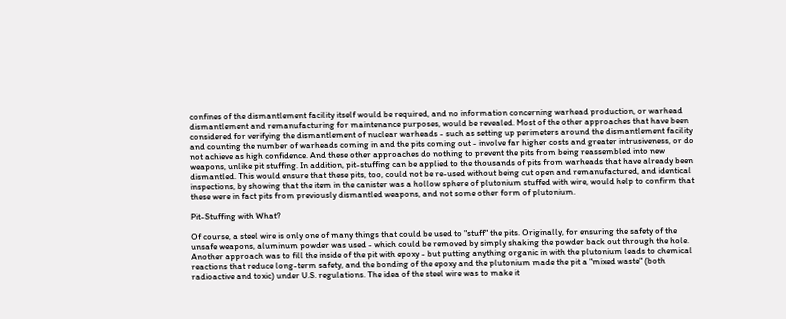confines of the dismantlement facility itself would be required, and no information concerning warhead production, or warhead dismantlement and remanufacturing for maintenance purposes, would be revealed. Most of the other approaches that have been considered for verifying the dismantlement of nuclear warheads - such as setting up perimeters around the dismantlement facility and counting the number of warheads coming in and the pits coming out - involve far higher costs and greater intrusiveness, or do not achieve as high confidence. And these other approaches do nothing to prevent the pits from being reassembled into new weapons, unlike pit stuffing. In addition, pit-stuffing can be applied to the thousands of pits from warheads that have already been dismantled. This would ensure that these pits, too, could not be re-used without being cut open and remanufactured, and identical inspections, by showing that the item in the canister was a hollow sphere of plutonium stuffed with wire, would help to confirm that these were in fact pits from previously dismantled weapons, and not some other form of plutonium.

Pit-Stuffing with What?

Of course, a steel wire is only one of many things that could be used to "stuff" the pits. Originally, for ensuring the safety of the unsafe weapons, aluminum powder was used - which could be removed by simply shaking the powder back out through the hole. Another approach was to fill the inside of the pit with epoxy - but putting anything organic in with the plutonium leads to chemical reactions that reduce long-term safety, and the bonding of the epoxy and the plutonium made the pit a "mixed waste" (both radioactive and toxic) under U.S. regulations. The idea of the steel wire was to make it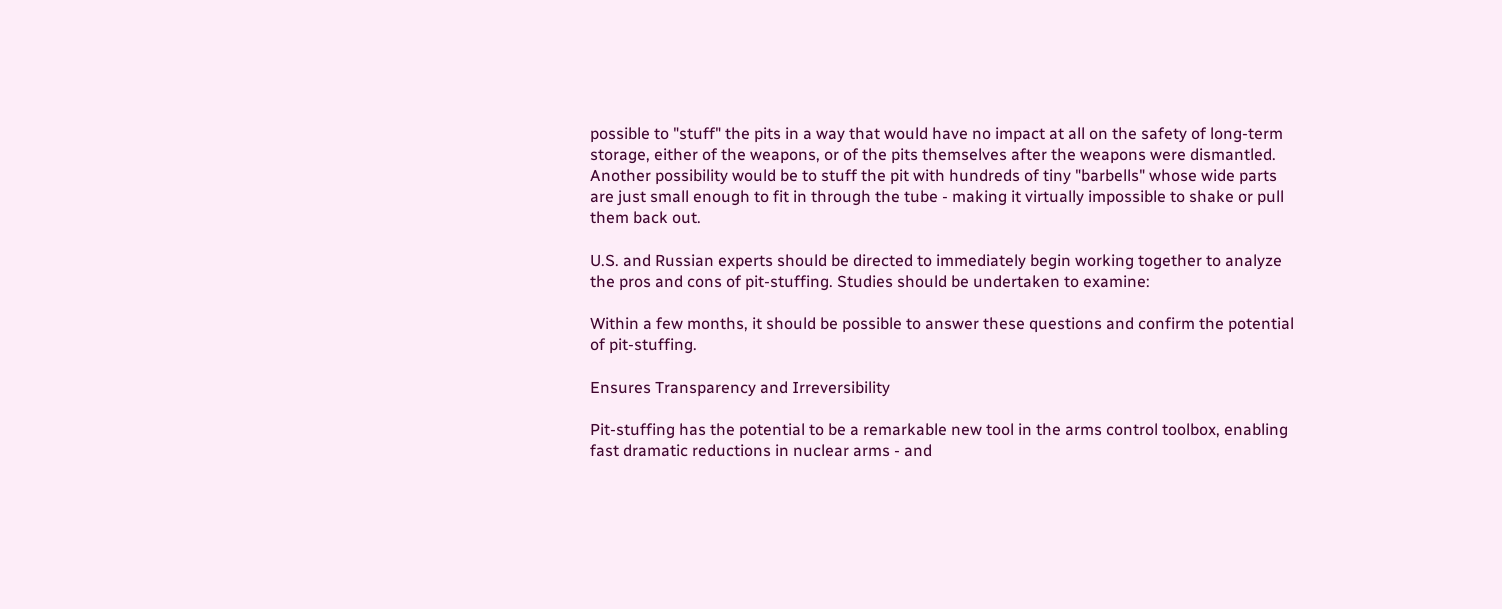possible to "stuff" the pits in a way that would have no impact at all on the safety of long-term storage, either of the weapons, or of the pits themselves after the weapons were dismantled. Another possibility would be to stuff the pit with hundreds of tiny "barbells" whose wide parts are just small enough to fit in through the tube - making it virtually impossible to shake or pull them back out.

U.S. and Russian experts should be directed to immediately begin working together to analyze the pros and cons of pit-stuffing. Studies should be undertaken to examine:

Within a few months, it should be possible to answer these questions and confirm the potential of pit-stuffing.

Ensures Transparency and Irreversibility

Pit-stuffing has the potential to be a remarkable new tool in the arms control toolbox, enabling fast dramatic reductions in nuclear arms - and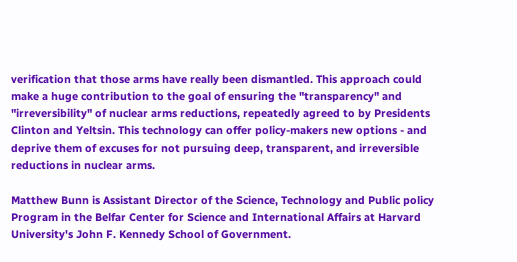verification that those arms have really been dismantled. This approach could make a huge contribution to the goal of ensuring the "transparency" and "irreversibility" of nuclear arms reductions, repeatedly agreed to by Presidents Clinton and Yeltsin. This technology can offer policy-makers new options - and deprive them of excuses for not pursuing deep, transparent, and irreversible reductions in nuclear arms.

Matthew Bunn is Assistant Director of the Science, Technology and Public policy Program in the Belfar Center for Science and International Affairs at Harvard University's John F. Kennedy School of Government.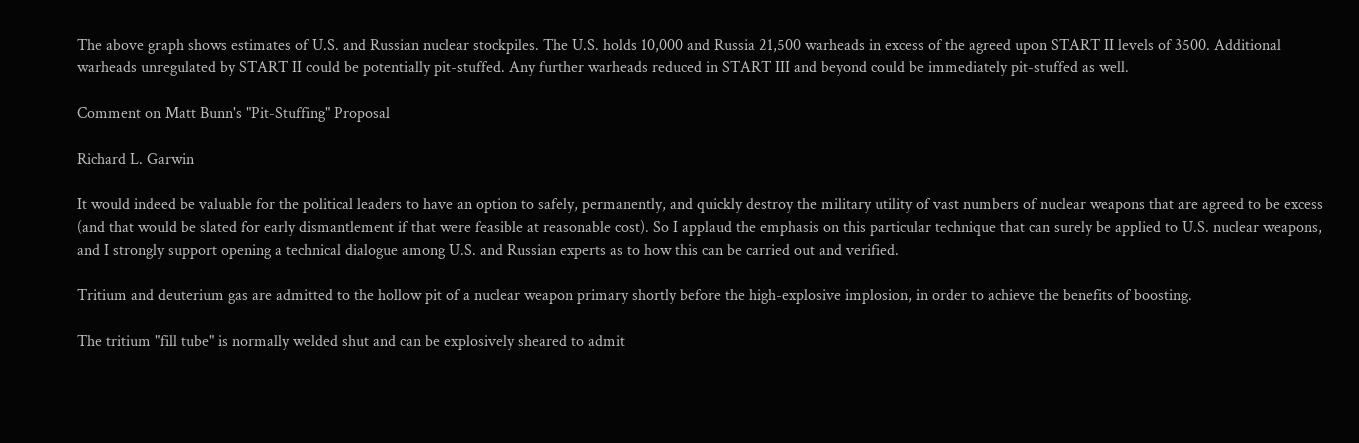The above graph shows estimates of U.S. and Russian nuclear stockpiles. The U.S. holds 10,000 and Russia 21,500 warheads in excess of the agreed upon START II levels of 3500. Additional warheads unregulated by START II could be potentially pit-stuffed. Any further warheads reduced in START III and beyond could be immediately pit-stuffed as well.

Comment on Matt Bunn's "Pit-Stuffing" Proposal

Richard L. Garwin

It would indeed be valuable for the political leaders to have an option to safely, permanently, and quickly destroy the military utility of vast numbers of nuclear weapons that are agreed to be excess (and that would be slated for early dismantlement if that were feasible at reasonable cost). So I applaud the emphasis on this particular technique that can surely be applied to U.S. nuclear weapons, and I strongly support opening a technical dialogue among U.S. and Russian experts as to how this can be carried out and verified.

Tritium and deuterium gas are admitted to the hollow pit of a nuclear weapon primary shortly before the high-explosive implosion, in order to achieve the benefits of boosting.

The tritium "fill tube" is normally welded shut and can be explosively sheared to admit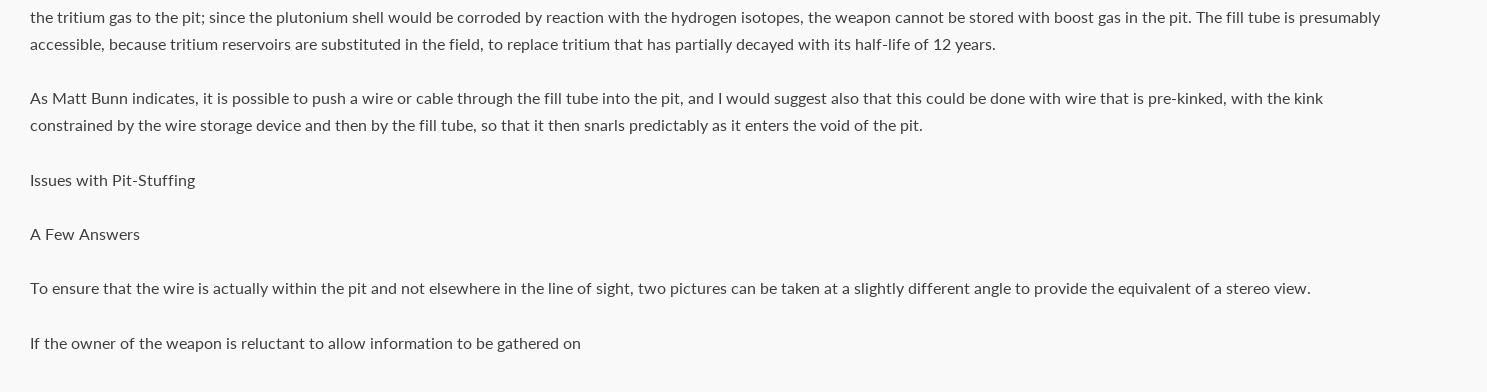the tritium gas to the pit; since the plutonium shell would be corroded by reaction with the hydrogen isotopes, the weapon cannot be stored with boost gas in the pit. The fill tube is presumably accessible, because tritium reservoirs are substituted in the field, to replace tritium that has partially decayed with its half-life of 12 years.

As Matt Bunn indicates, it is possible to push a wire or cable through the fill tube into the pit, and I would suggest also that this could be done with wire that is pre-kinked, with the kink constrained by the wire storage device and then by the fill tube, so that it then snarls predictably as it enters the void of the pit.

Issues with Pit-Stuffing

A Few Answers

To ensure that the wire is actually within the pit and not elsewhere in the line of sight, two pictures can be taken at a slightly different angle to provide the equivalent of a stereo view.

If the owner of the weapon is reluctant to allow information to be gathered on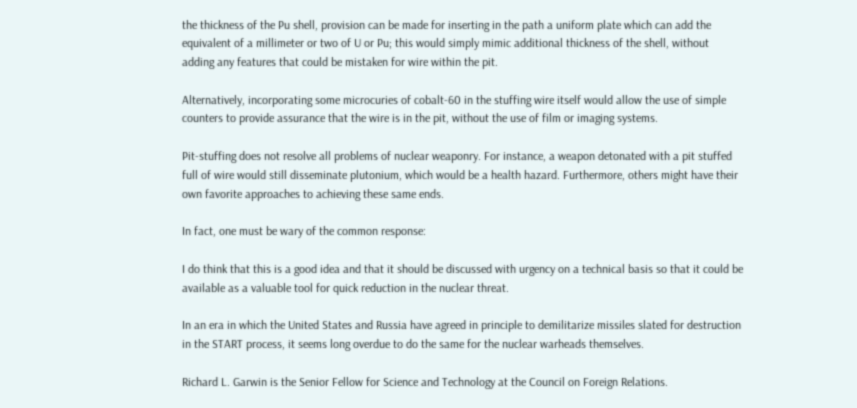the thickness of the Pu shell, provision can be made for inserting in the path a uniform plate which can add the equivalent of a millimeter or two of U or Pu; this would simply mimic additional thickness of the shell, without adding any features that could be mistaken for wire within the pit.

Alternatively, incorporating some microcuries of cobalt-60 in the stuffing wire itself would allow the use of simple counters to provide assurance that the wire is in the pit, without the use of film or imaging systems.

Pit-stuffing does not resolve all problems of nuclear weaponry. For instance, a weapon detonated with a pit stuffed full of wire would still disseminate plutonium, which would be a health hazard. Furthermore, others might have their own favorite approaches to achieving these same ends.

In fact, one must be wary of the common response:

I do think that this is a good idea and that it should be discussed with urgency on a technical basis so that it could be available as a valuable tool for quick reduction in the nuclear threat.

In an era in which the United States and Russia have agreed in principle to demilitarize missiles slated for destruction in the START process, it seems long overdue to do the same for the nuclear warheads themselves.

Richard L. Garwin is the Senior Fellow for Science and Technology at the Council on Foreign Relations.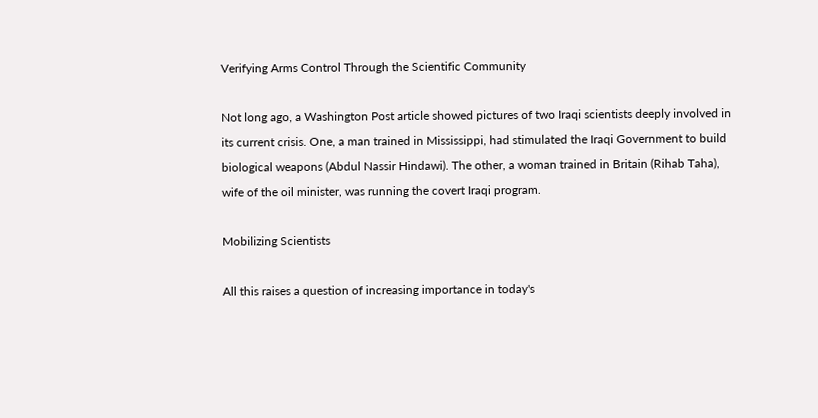Verifying Arms Control Through the Scientific Community

Not long ago, a Washington Post article showed pictures of two Iraqi scientists deeply involved in its current crisis. One, a man trained in Mississippi, had stimulated the Iraqi Government to build biological weapons (Abdul Nassir Hindawi). The other, a woman trained in Britain (Rihab Taha), wife of the oil minister, was running the covert Iraqi program.

Mobilizing Scientists

All this raises a question of increasing importance in today's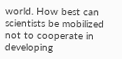world. How best can scientists be mobilized not to cooperate in developing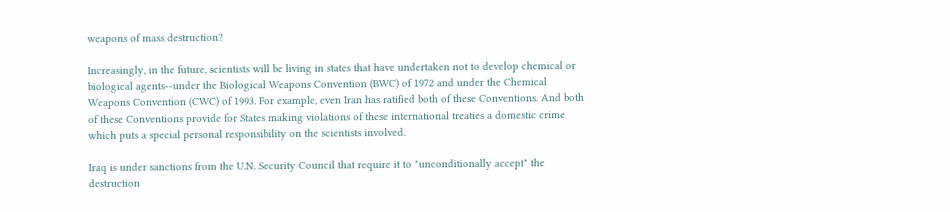weapons of mass destruction?

Increasingly, in the future, scientists will be living in states that have undertaken not to develop chemical or biological agents--under the Biological Weapons Convention (BWC) of 1972 and under the Chemical Weapons Convention (CWC) of 1993. For example, even Iran has ratified both of these Conventions. And both of these Conventions provide for States making violations of these international treaties a domestic crime which puts a special personal responsibility on the scientists involved.

Iraq is under sanctions from the U.N. Security Council that require it to "unconditionally accept" the destruction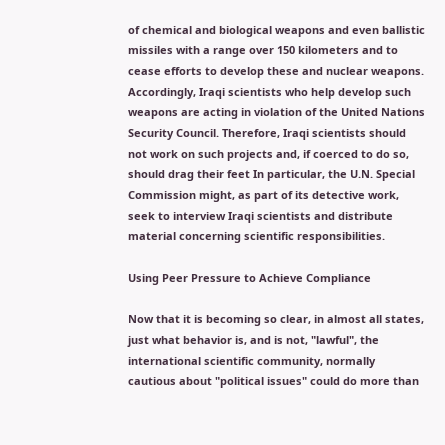of chemical and biological weapons and even ballistic missiles with a range over 150 kilometers and to cease efforts to develop these and nuclear weapons. Accordingly, Iraqi scientists who help develop such weapons are acting in violation of the United Nations Security Council. Therefore, Iraqi scientists should not work on such projects and, if coerced to do so, should drag their feet In particular, the U.N. Special Commission might, as part of its detective work, seek to interview Iraqi scientists and distribute material concerning scientific responsibilities.

Using Peer Pressure to Achieve Compliance

Now that it is becoming so clear, in almost all states, just what behavior is, and is not, "lawful", the international scientific community, normally cautious about "political issues" could do more than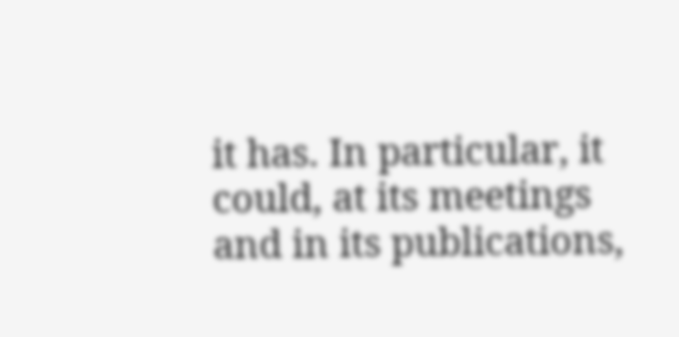it has. In particular, it could, at its meetings and in its publications,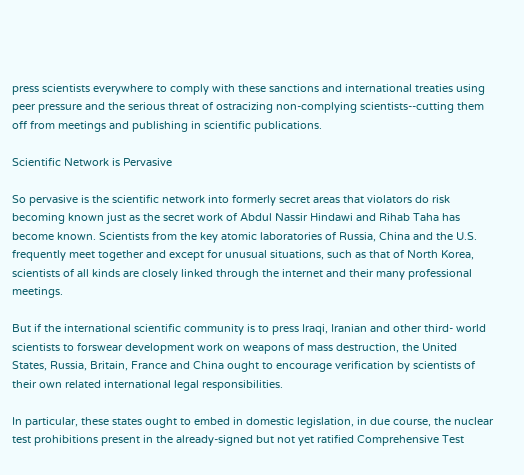press scientists everywhere to comply with these sanctions and international treaties using peer pressure and the serious threat of ostracizing non-complying scientists--cutting them off from meetings and publishing in scientific publications.

Scientific Network is Pervasive

So pervasive is the scientific network into formerly secret areas that violators do risk becoming known just as the secret work of Abdul Nassir Hindawi and Rihab Taha has become known. Scientists from the key atomic laboratories of Russia, China and the U.S. frequently meet together and except for unusual situations, such as that of North Korea, scientists of all kinds are closely linked through the internet and their many professional meetings.

But if the international scientific community is to press Iraqi, Iranian and other third- world scientists to forswear development work on weapons of mass destruction, the United States, Russia, Britain, France and China ought to encourage verification by scientists of their own related international legal responsibilities.

In particular, these states ought to embed in domestic legislation, in due course, the nuclear test prohibitions present in the already-signed but not yet ratified Comprehensive Test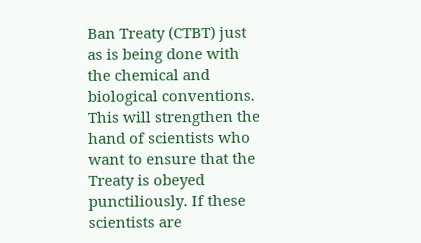Ban Treaty (CTBT) just as is being done with the chemical and biological conventions. This will strengthen the hand of scientists who want to ensure that the Treaty is obeyed punctiliously. If these scientists are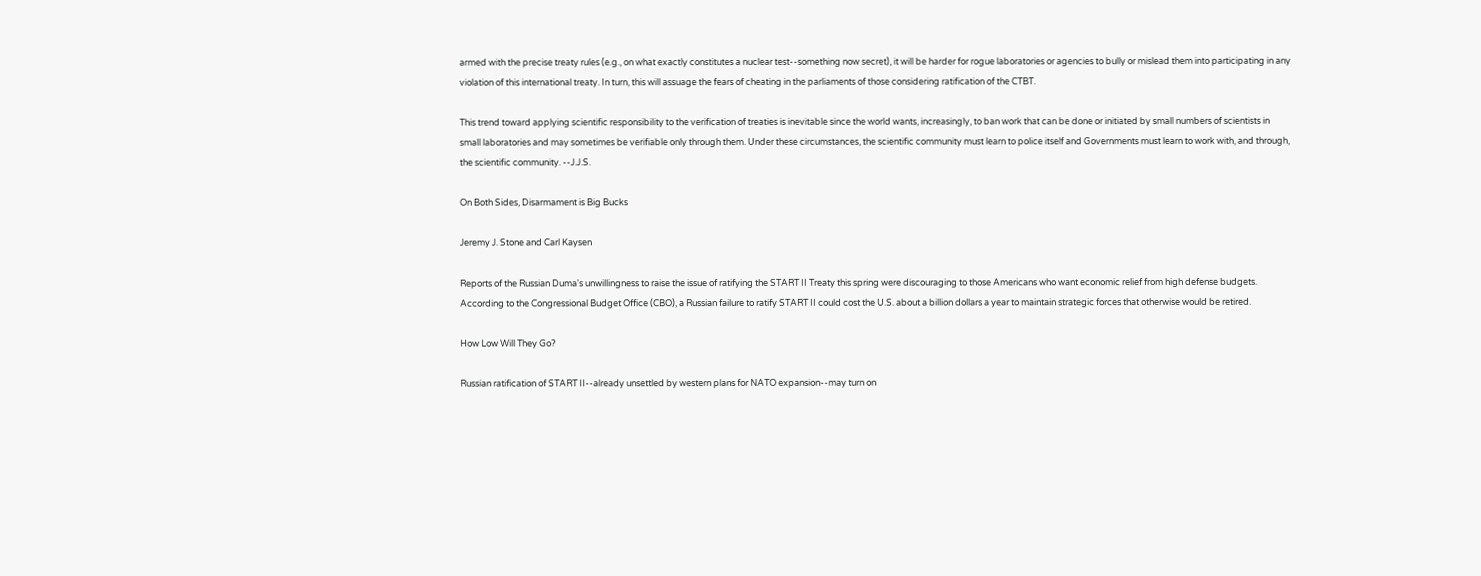armed with the precise treaty rules (e.g., on what exactly constitutes a nuclear test--something now secret), it will be harder for rogue laboratories or agencies to bully or mislead them into participating in any violation of this international treaty. In turn, this will assuage the fears of cheating in the parliaments of those considering ratification of the CTBT.

This trend toward applying scientific responsibility to the verification of treaties is inevitable since the world wants, increasingly, to ban work that can be done or initiated by small numbers of scientists in small laboratories and may sometimes be verifiable only through them. Under these circumstances, the scientific community must learn to police itself and Governments must learn to work with, and through, the scientific community. --J.J.S.

On Both Sides, Disarmament is Big Bucks

Jeremy J. Stone and Carl Kaysen

Reports of the Russian Duma's unwillingness to raise the issue of ratifying the START II Treaty this spring were discouraging to those Americans who want economic relief from high defense budgets. According to the Congressional Budget Office (CBO), a Russian failure to ratify START II could cost the U.S. about a billion dollars a year to maintain strategic forces that otherwise would be retired.

How Low Will They Go?

Russian ratification of START II--already unsettled by western plans for NATO expansion--may turn on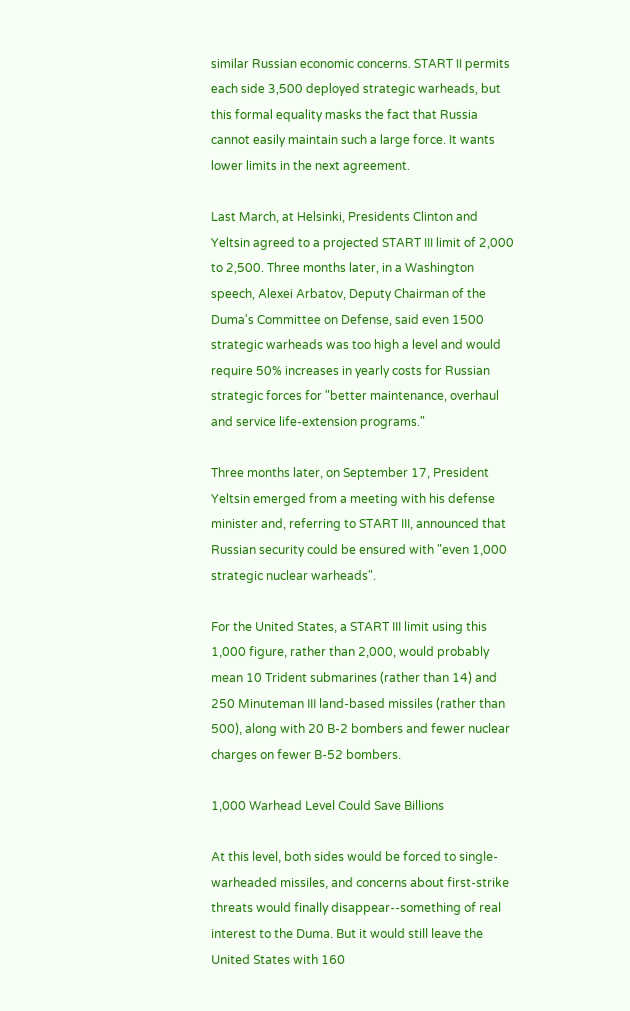similar Russian economic concerns. START II permits each side 3,500 deployed strategic warheads, but this formal equality masks the fact that Russia cannot easily maintain such a large force. It wants lower limits in the next agreement.

Last March, at Helsinki, Presidents Clinton and Yeltsin agreed to a projected START III limit of 2,000 to 2,500. Three months later, in a Washington speech, Alexei Arbatov, Deputy Chairman of the Duma's Committee on Defense, said even 1500 strategic warheads was too high a level and would require 50% increases in yearly costs for Russian strategic forces for "better maintenance, overhaul and service life-extension programs."

Three months later, on September 17, President Yeltsin emerged from a meeting with his defense minister and, referring to START III, announced that Russian security could be ensured with "even 1,000 strategic nuclear warheads".

For the United States, a START III limit using this 1,000 figure, rather than 2,000, would probably mean 10 Trident submarines (rather than 14) and 250 Minuteman III land-based missiles (rather than 500), along with 20 B-2 bombers and fewer nuclear charges on fewer B-52 bombers.

1,000 Warhead Level Could Save Billions

At this level, both sides would be forced to single-warheaded missiles, and concerns about first-strike threats would finally disappear--something of real interest to the Duma. But it would still leave the United States with 160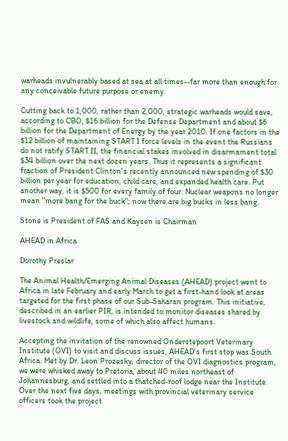warheads invulnerably based at sea at all times--far more than enough for any conceivable future purpose or enemy.

Cutting back to 1,000, rather than 2,000, strategic warheads would save, according to CBO, $16 billion for the Defense Department and about $6 billion for the Department of Energy by the year 2010. If one factors in the $12 billion of maintaining START I force levels in the event the Russians do not ratify START II, the financial stakes involved in disarmament total $34 billion over the next dozen years. Thus it represents a significant fraction of President Clinton's recently announced new spending of $30 billion per year for education, child care, and expanded health care. Put another way, it is $500 for every family of four. Nuclear weapons no longer mean "more bang for the buck"; now there are big bucks in less bang.

Stone is President of FAS and Kaysen is Chairman

AHEAD in Africa

Dorothy Preslar

The Animal Health/Emerging Animal Diseases (AHEAD) project went to Africa in late February and early March to get a first-hand look at areas targeted for the first phase of our Sub-Saharan program. This initiative, described in an earlier PIR, is intended to monitor diseases shared by livestock and wildlife, some of which also affect humans.

Accepting the invitation of the renowned Onderstepoort Veterinary Institute (OVI) to visit and discuss issues, AHEAD's first stop was South Africa. Met by Dr. Leon Prozesky, director of the OVI diagnostics program, we were whisked away to Pretoria, about 40 miles northeast of Johannesburg, and settled into a thatched-roof lodge near the Institute. Over the next five days, meetings with provincial veterinary service officers took the project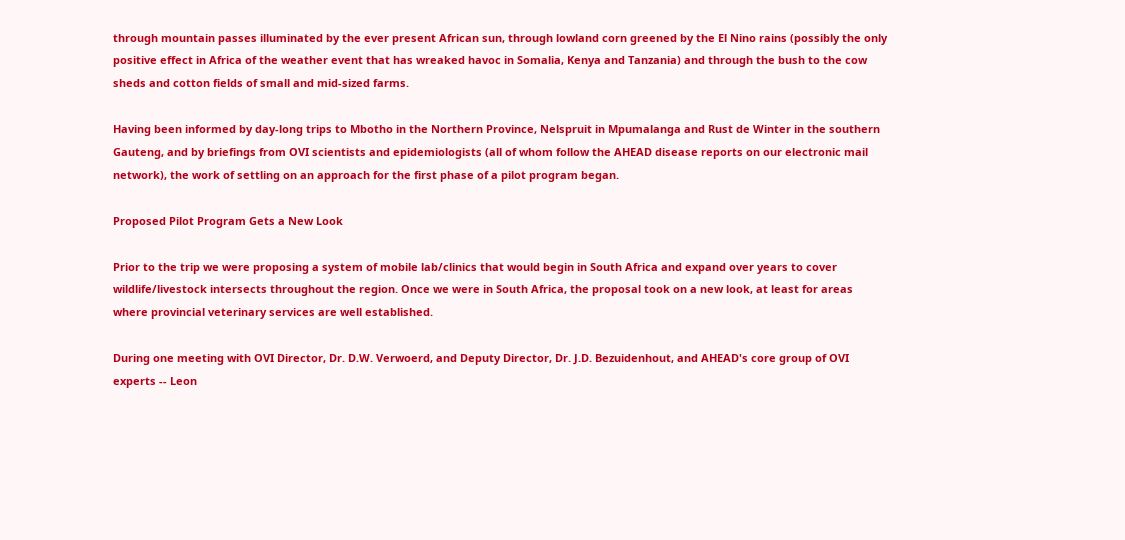through mountain passes illuminated by the ever present African sun, through lowland corn greened by the El Nino rains (possibly the only positive effect in Africa of the weather event that has wreaked havoc in Somalia, Kenya and Tanzania) and through the bush to the cow sheds and cotton fields of small and mid-sized farms.

Having been informed by day-long trips to Mbotho in the Northern Province, Nelspruit in Mpumalanga and Rust de Winter in the southern Gauteng, and by briefings from OVI scientists and epidemiologists (all of whom follow the AHEAD disease reports on our electronic mail network), the work of settling on an approach for the first phase of a pilot program began.

Proposed Pilot Program Gets a New Look

Prior to the trip we were proposing a system of mobile lab/clinics that would begin in South Africa and expand over years to cover wildlife/livestock intersects throughout the region. Once we were in South Africa, the proposal took on a new look, at least for areas where provincial veterinary services are well established.

During one meeting with OVI Director, Dr. D.W. Verwoerd, and Deputy Director, Dr. J.D. Bezuidenhout, and AHEAD's core group of OVI experts -- Leon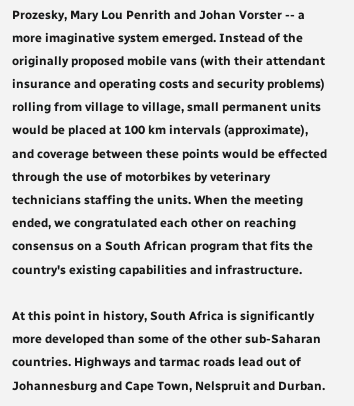Prozesky, Mary Lou Penrith and Johan Vorster -- a more imaginative system emerged. Instead of the originally proposed mobile vans (with their attendant insurance and operating costs and security problems) rolling from village to village, small permanent units would be placed at 100 km intervals (approximate), and coverage between these points would be effected through the use of motorbikes by veterinary technicians staffing the units. When the meeting ended, we congratulated each other on reaching consensus on a South African program that fits the country's existing capabilities and infrastructure.

At this point in history, South Africa is significantly more developed than some of the other sub-Saharan countries. Highways and tarmac roads lead out of Johannesburg and Cape Town, Nelspruit and Durban.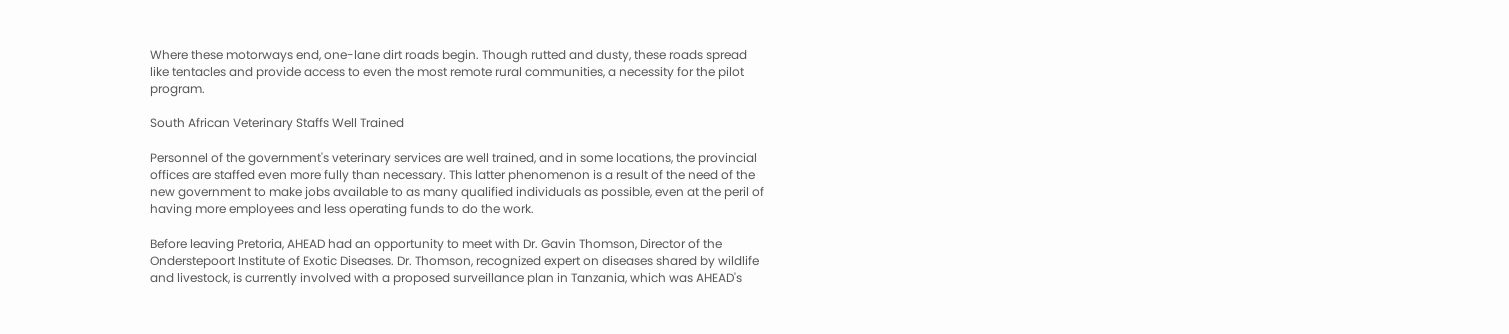Where these motorways end, one-lane dirt roads begin. Though rutted and dusty, these roads spread like tentacles and provide access to even the most remote rural communities, a necessity for the pilot program.

South African Veterinary Staffs Well Trained

Personnel of the government's veterinary services are well trained, and in some locations, the provincial offices are staffed even more fully than necessary. This latter phenomenon is a result of the need of the new government to make jobs available to as many qualified individuals as possible, even at the peril of having more employees and less operating funds to do the work.

Before leaving Pretoria, AHEAD had an opportunity to meet with Dr. Gavin Thomson, Director of the Onderstepoort Institute of Exotic Diseases. Dr. Thomson, recognized expert on diseases shared by wildlife and livestock, is currently involved with a proposed surveillance plan in Tanzania, which was AHEAD's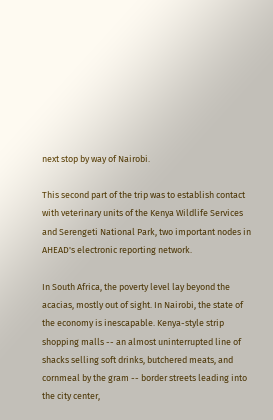next stop by way of Nairobi.

This second part of the trip was to establish contact with veterinary units of the Kenya Wildlife Services and Serengeti National Park, two important nodes in AHEAD's electronic reporting network.

In South Africa, the poverty level lay beyond the acacias, mostly out of sight. In Nairobi, the state of the economy is inescapable. Kenya-style strip shopping malls -- an almost uninterrupted line of shacks selling soft drinks, butchered meats, and cornmeal by the gram -- border streets leading into the city center,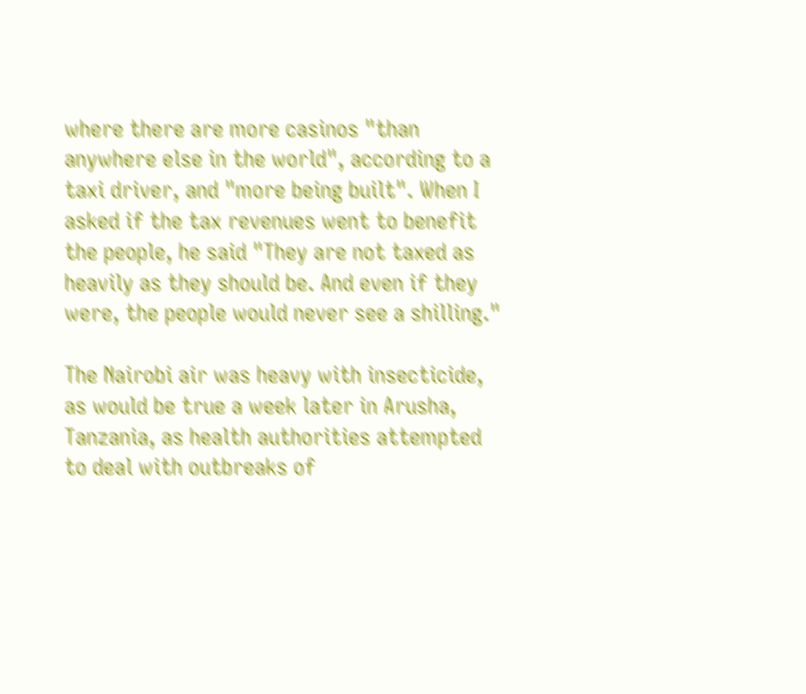where there are more casinos "than anywhere else in the world", according to a taxi driver, and "more being built". When I asked if the tax revenues went to benefit the people, he said "They are not taxed as heavily as they should be. And even if they were, the people would never see a shilling."

The Nairobi air was heavy with insecticide, as would be true a week later in Arusha, Tanzania, as health authorities attempted to deal with outbreaks of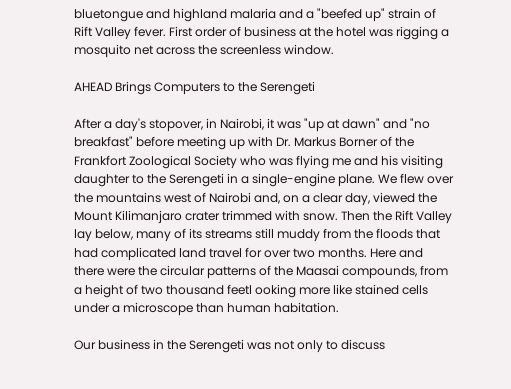bluetongue and highland malaria and a "beefed up" strain of Rift Valley fever. First order of business at the hotel was rigging a mosquito net across the screenless window.

AHEAD Brings Computers to the Serengeti

After a day's stopover, in Nairobi, it was "up at dawn" and "no breakfast" before meeting up with Dr. Markus Borner of the Frankfort Zoological Society who was flying me and his visiting daughter to the Serengeti in a single-engine plane. We flew over the mountains west of Nairobi and, on a clear day, viewed the Mount Kilimanjaro crater trimmed with snow. Then the Rift Valley lay below, many of its streams still muddy from the floods that had complicated land travel for over two months. Here and there were the circular patterns of the Maasai compounds, from a height of two thousand feetl ooking more like stained cells under a microscope than human habitation.

Our business in the Serengeti was not only to discuss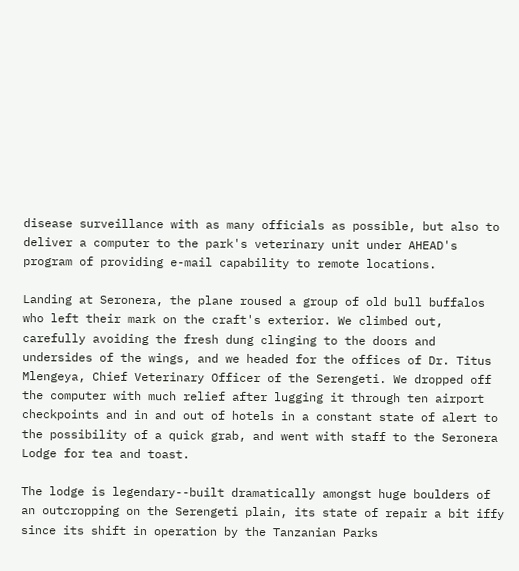disease surveillance with as many officials as possible, but also to deliver a computer to the park's veterinary unit under AHEAD's program of providing e-mail capability to remote locations.

Landing at Seronera, the plane roused a group of old bull buffalos who left their mark on the craft's exterior. We climbed out, carefully avoiding the fresh dung clinging to the doors and undersides of the wings, and we headed for the offices of Dr. Titus Mlengeya, Chief Veterinary Officer of the Serengeti. We dropped off the computer with much relief after lugging it through ten airport checkpoints and in and out of hotels in a constant state of alert to the possibility of a quick grab, and went with staff to the Seronera Lodge for tea and toast.

The lodge is legendary--built dramatically amongst huge boulders of an outcropping on the Serengeti plain, its state of repair a bit iffy since its shift in operation by the Tanzanian Parks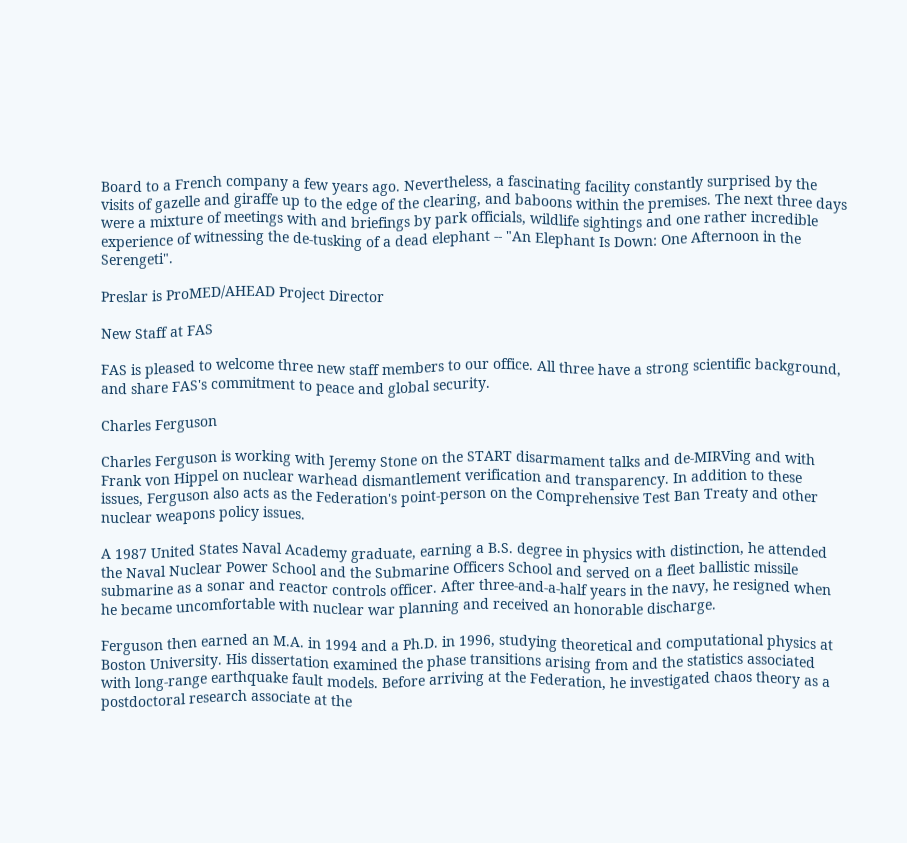Board to a French company a few years ago. Nevertheless, a fascinating facility constantly surprised by the visits of gazelle and giraffe up to the edge of the clearing, and baboons within the premises. The next three days were a mixture of meetings with and briefings by park officials, wildlife sightings and one rather incredible experience of witnessing the de-tusking of a dead elephant -- "An Elephant Is Down: One Afternoon in the Serengeti".

Preslar is ProMED/AHEAD Project Director

New Staff at FAS

FAS is pleased to welcome three new staff members to our office. All three have a strong scientific background, and share FAS's commitment to peace and global security.

Charles Ferguson

Charles Ferguson is working with Jeremy Stone on the START disarmament talks and de-MIRVing and with Frank von Hippel on nuclear warhead dismantlement verification and transparency. In addition to these issues, Ferguson also acts as the Federation's point-person on the Comprehensive Test Ban Treaty and other nuclear weapons policy issues.

A 1987 United States Naval Academy graduate, earning a B.S. degree in physics with distinction, he attended the Naval Nuclear Power School and the Submarine Officers School and served on a fleet ballistic missile submarine as a sonar and reactor controls officer. After three-and-a-half years in the navy, he resigned when he became uncomfortable with nuclear war planning and received an honorable discharge.

Ferguson then earned an M.A. in 1994 and a Ph.D. in 1996, studying theoretical and computational physics at Boston University. His dissertation examined the phase transitions arising from and the statistics associated with long-range earthquake fault models. Before arriving at the Federation, he investigated chaos theory as a postdoctoral research associate at the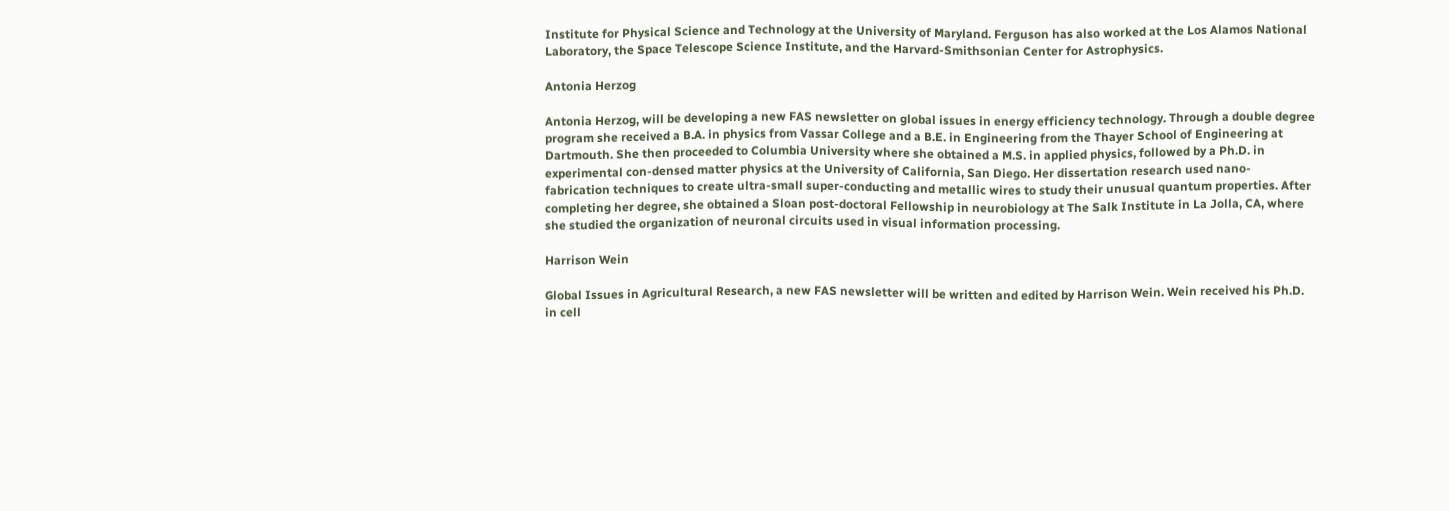Institute for Physical Science and Technology at the University of Maryland. Ferguson has also worked at the Los Alamos National Laboratory, the Space Telescope Science Institute, and the Harvard-Smithsonian Center for Astrophysics.

Antonia Herzog

Antonia Herzog, will be developing a new FAS newsletter on global issues in energy efficiency technology. Through a double degree program she received a B.A. in physics from Vassar College and a B.E. in Engineering from the Thayer School of Engineering at Dartmouth. She then proceeded to Columbia University where she obtained a M.S. in applied physics, followed by a Ph.D. in experimental con-densed matter physics at the University of California, San Diego. Her dissertation research used nano- fabrication techniques to create ultra-small super-conducting and metallic wires to study their unusual quantum properties. After completing her degree, she obtained a Sloan post-doctoral Fellowship in neurobiology at The Salk Institute in La Jolla, CA, where she studied the organization of neuronal circuits used in visual information processing.

Harrison Wein

Global Issues in Agricultural Research, a new FAS newsletter will be written and edited by Harrison Wein. Wein received his Ph.D. in cell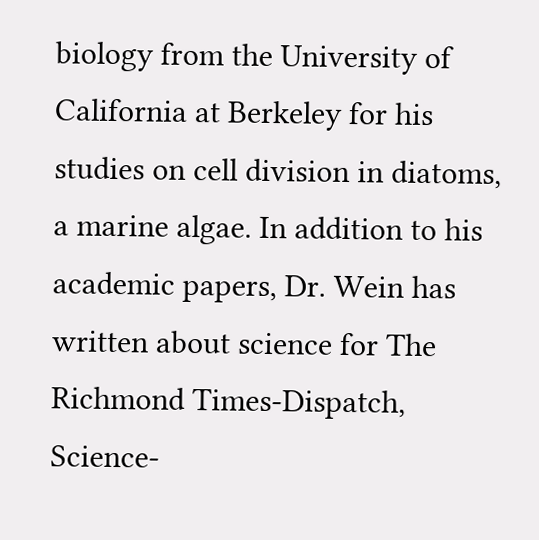biology from the University of California at Berkeley for his studies on cell division in diatoms, a marine algae. In addition to his academic papers, Dr. Wein has written about science for The Richmond Times-Dispatch, Science-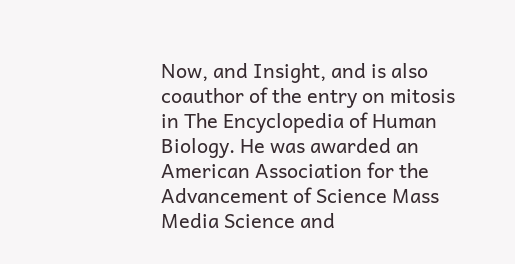Now, and Insight, and is also coauthor of the entry on mitosis in The Encyclopedia of Human Biology. He was awarded an American Association for the Advancement of Science Mass Media Science and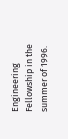Engineering Fellowship in the summer of 1996.